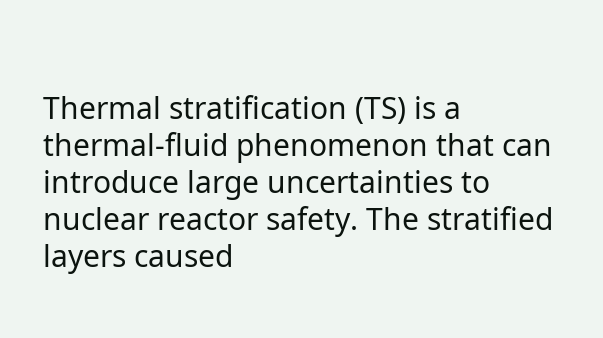Thermal stratification (TS) is a thermal-fluid phenomenon that can introduce large uncertainties to nuclear reactor safety. The stratified layers caused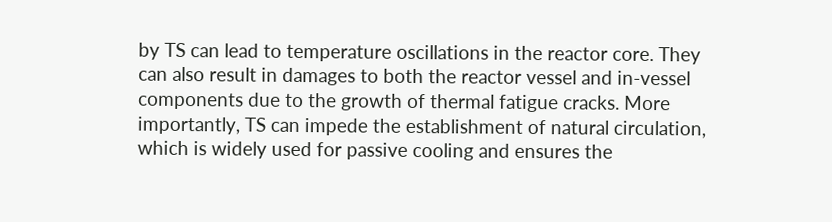by TS can lead to temperature oscillations in the reactor core. They can also result in damages to both the reactor vessel and in-vessel components due to the growth of thermal fatigue cracks. More importantly, TS can impede the establishment of natural circulation, which is widely used for passive cooling and ensures the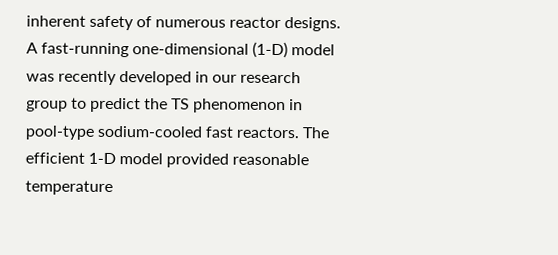inherent safety of numerous reactor designs. A fast-running one-dimensional (1-D) model was recently developed in our research group to predict the TS phenomenon in pool-type sodium-cooled fast reactors. The efficient 1-D model provided reasonable temperature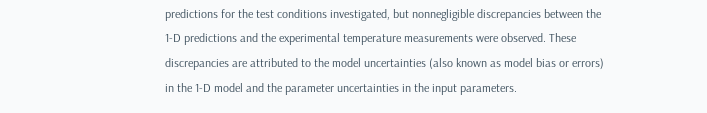predictions for the test conditions investigated, but nonnegligible discrepancies between the 1-D predictions and the experimental temperature measurements were observed. These discrepancies are attributed to the model uncertainties (also known as model bias or errors) in the 1-D model and the parameter uncertainties in the input parameters.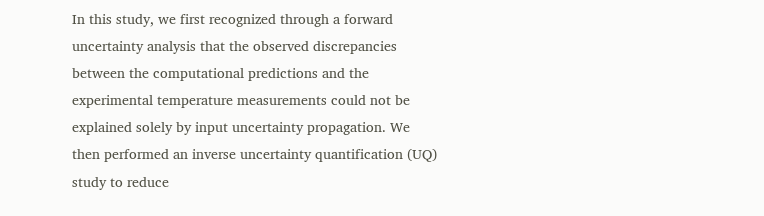In this study, we first recognized through a forward uncertainty analysis that the observed discrepancies between the computational predictions and the experimental temperature measurements could not be explained solely by input uncertainty propagation. We then performed an inverse uncertainty quantification (UQ) study to reduce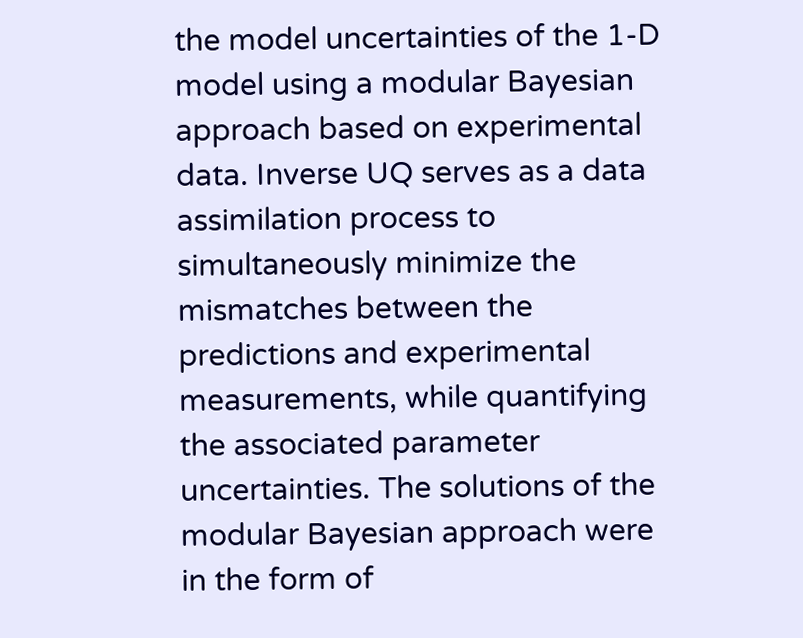the model uncertainties of the 1-D model using a modular Bayesian approach based on experimental data. Inverse UQ serves as a data assimilation process to simultaneously minimize the mismatches between the predictions and experimental measurements, while quantifying the associated parameter uncertainties. The solutions of the modular Bayesian approach were in the form of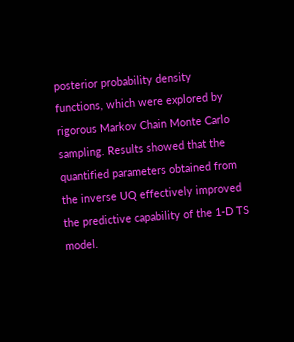posterior probability density functions, which were explored by rigorous Markov Chain Monte Carlo sampling. Results showed that the quantified parameters obtained from the inverse UQ effectively improved the predictive capability of the 1-D TS model.